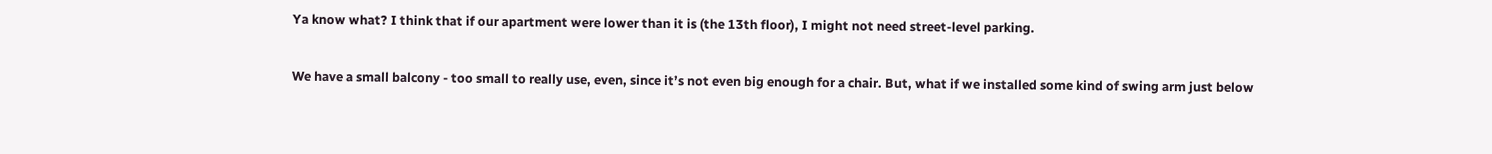Ya know what? I think that if our apartment were lower than it is (the 13th floor), I might not need street-level parking.

We have a small balcony - too small to really use, even, since it’s not even big enough for a chair. But, what if we installed some kind of swing arm just below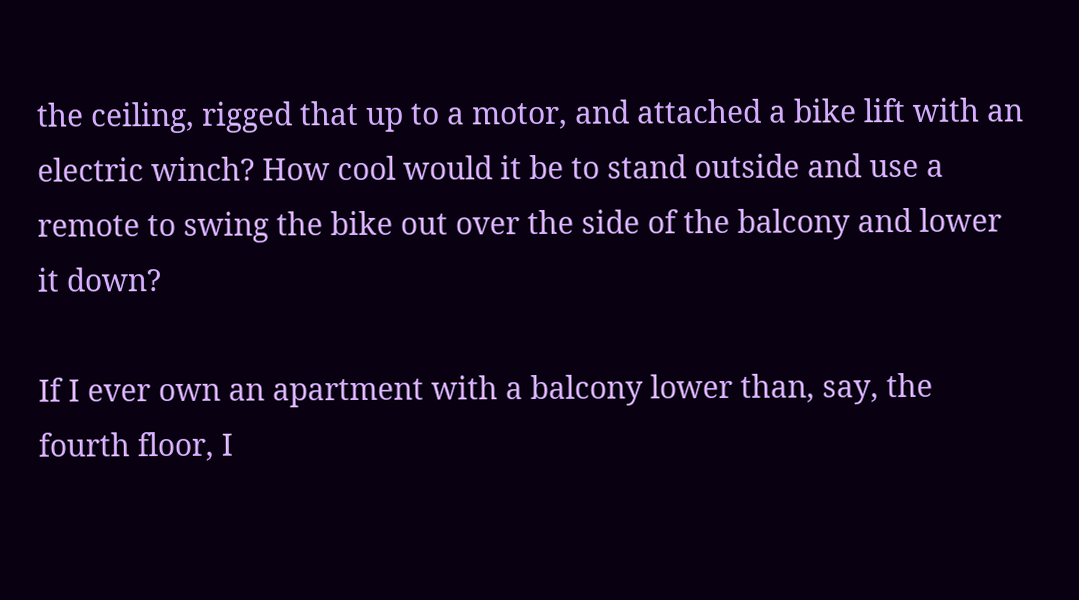the ceiling, rigged that up to a motor, and attached a bike lift with an electric winch? How cool would it be to stand outside and use a remote to swing the bike out over the side of the balcony and lower it down?

If I ever own an apartment with a balcony lower than, say, the fourth floor, I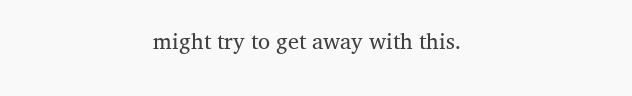might try to get away with this.